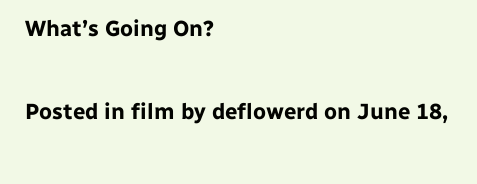What’s Going On?

Posted in film by deflowerd on June 18,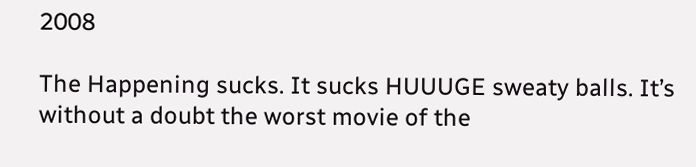2008

The Happening sucks. It sucks HUUUGE sweaty balls. It’s without a doubt the worst movie of the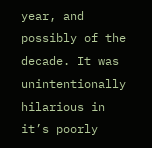year, and possibly of the decade. It was unintentionally hilarious in it’s poorly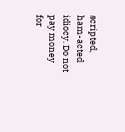scripted, ham-acted idiocy. Do not pay money for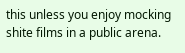this unless you enjoy mocking shite films in a public arena.